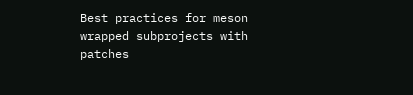Best practices for meson wrapped subprojects with patches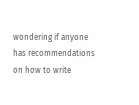wondering if anyone has recommendations on how to write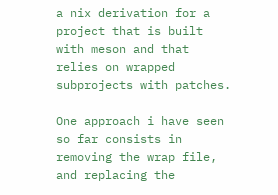a nix derivation for a project that is built with meson and that relies on wrapped subprojects with patches.

One approach i have seen so far consists in removing the wrap file, and replacing the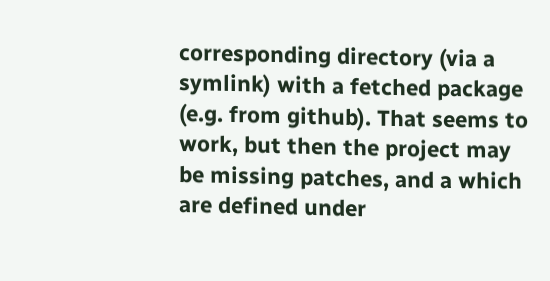corresponding directory (via a symlink) with a fetched package (e.g. from github). That seems to work, but then the project may be missing patches, and a which are defined under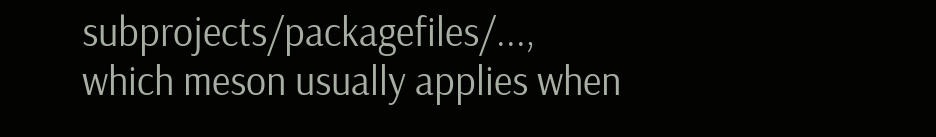subprojects/packagefiles/..., which meson usually applies when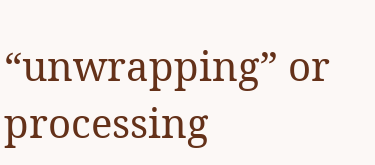“unwrapping” or processing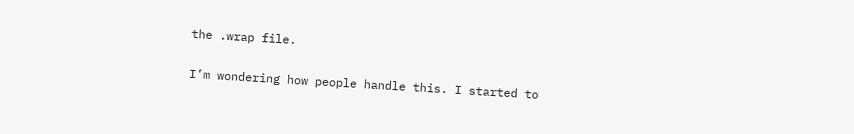the .wrap file.

I’m wondering how people handle this. I started to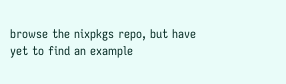browse the nixpkgs repo, but have yet to find an example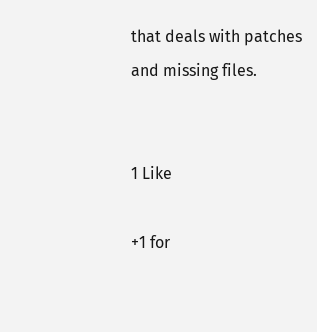that deals with patches and missing files.


1 Like

+1 for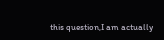this question,I am actually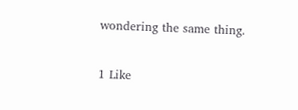wondering the same thing.

1 Like